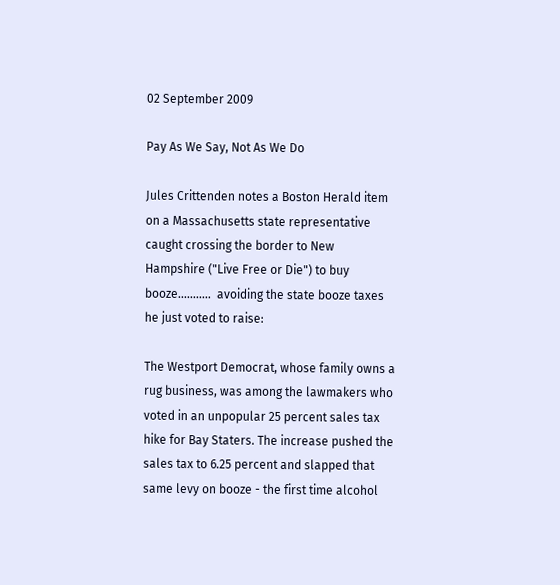02 September 2009

Pay As We Say, Not As We Do

Jules Crittenden notes a Boston Herald item on a Massachusetts state representative caught crossing the border to New Hampshire ("Live Free or Die") to buy booze...........  avoiding the state booze taxes he just voted to raise:

The Westport Democrat, whose family owns a rug business, was among the lawmakers who voted in an unpopular 25 percent sales tax hike for Bay Staters. The increase pushed the sales tax to 6.25 percent and slapped that same levy on booze - the first time alcohol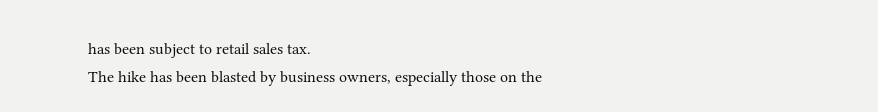has been subject to retail sales tax.
The hike has been blasted by business owners, especially those on the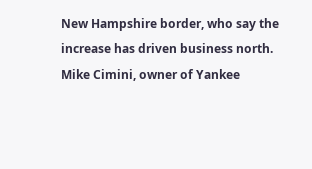New Hampshire border, who say the increase has driven business north.
Mike Cimini, owner of Yankee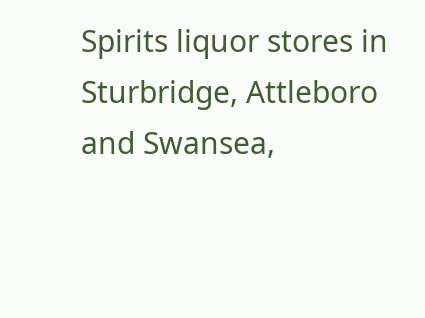Spirits liquor stores in Sturbridge, Attleboro and Swansea,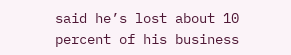said he’s lost about 10 percent of his business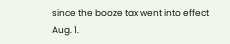since the booze tax went into effect Aug. 1.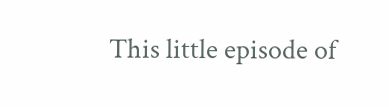This little episode of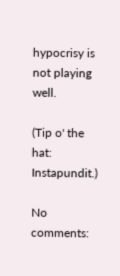hypocrisy is not playing well.

(Tip o' the hat:  Instapundit.)

No comments: